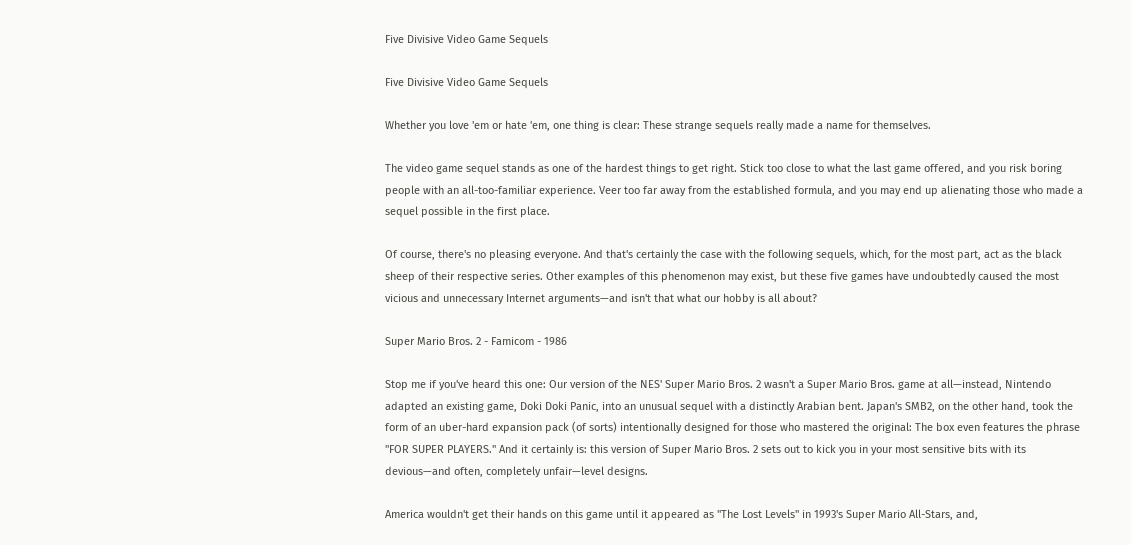Five Divisive Video Game Sequels

Five Divisive Video Game Sequels

Whether you love 'em or hate 'em, one thing is clear: These strange sequels really made a name for themselves.

The video game sequel stands as one of the hardest things to get right. Stick too close to what the last game offered, and you risk boring people with an all-too-familiar experience. Veer too far away from the established formula, and you may end up alienating those who made a sequel possible in the first place.

Of course, there's no pleasing everyone. And that's certainly the case with the following sequels, which, for the most part, act as the black sheep of their respective series. Other examples of this phenomenon may exist, but these five games have undoubtedly caused the most vicious and unnecessary Internet arguments—and isn't that what our hobby is all about?

Super Mario Bros. 2 - Famicom - 1986

Stop me if you've heard this one: Our version of the NES' Super Mario Bros. 2 wasn't a Super Mario Bros. game at all—instead, Nintendo adapted an existing game, Doki Doki Panic, into an unusual sequel with a distinctly Arabian bent. Japan's SMB2, on the other hand, took the form of an uber-hard expansion pack (of sorts) intentionally designed for those who mastered the original: The box even features the phrase "FOR SUPER PLAYERS." And it certainly is: this version of Super Mario Bros. 2 sets out to kick you in your most sensitive bits with its devious—and often, completely unfair—level designs.

America wouldn't get their hands on this game until it appeared as "The Lost Levels" in 1993's Super Mario All-Stars, and,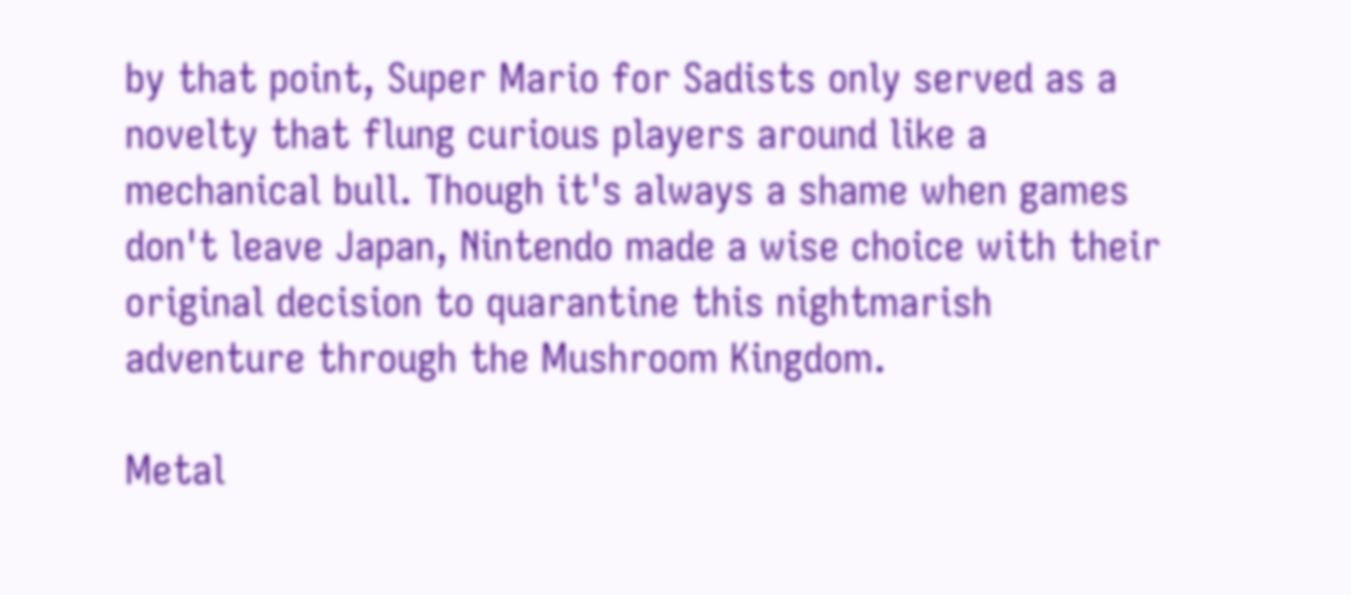by that point, Super Mario for Sadists only served as a novelty that flung curious players around like a mechanical bull. Though it's always a shame when games don't leave Japan, Nintendo made a wise choice with their original decision to quarantine this nightmarish adventure through the Mushroom Kingdom.

Metal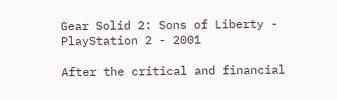Gear Solid 2: Sons of Liberty - PlayStation 2 - 2001

After the critical and financial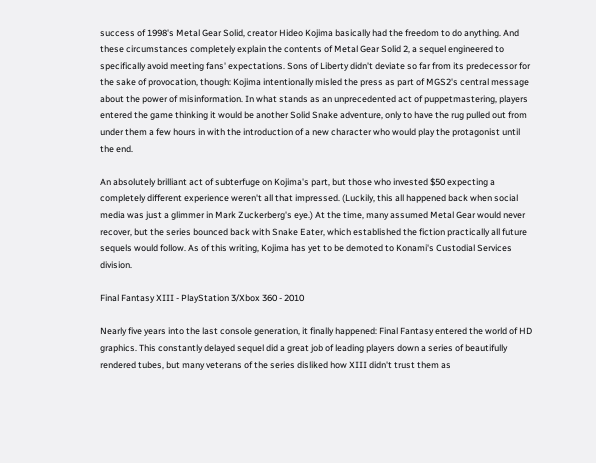success of 1998's Metal Gear Solid, creator Hideo Kojima basically had the freedom to do anything. And these circumstances completely explain the contents of Metal Gear Solid 2, a sequel engineered to specifically avoid meeting fans' expectations. Sons of Liberty didn't deviate so far from its predecessor for the sake of provocation, though: Kojima intentionally misled the press as part of MGS2's central message about the power of misinformation. In what stands as an unprecedented act of puppetmastering, players entered the game thinking it would be another Solid Snake adventure, only to have the rug pulled out from under them a few hours in with the introduction of a new character who would play the protagonist until the end.

An absolutely brilliant act of subterfuge on Kojima's part, but those who invested $50 expecting a completely different experience weren't all that impressed. (Luckily, this all happened back when social media was just a glimmer in Mark Zuckerberg's eye.) At the time, many assumed Metal Gear would never recover, but the series bounced back with Snake Eater, which established the fiction practically all future sequels would follow. As of this writing, Kojima has yet to be demoted to Konami's Custodial Services division.

Final Fantasy XIII - PlayStation 3/Xbox 360 - 2010

Nearly five years into the last console generation, it finally happened: Final Fantasy entered the world of HD graphics. This constantly delayed sequel did a great job of leading players down a series of beautifully rendered tubes, but many veterans of the series disliked how XIII didn't trust them as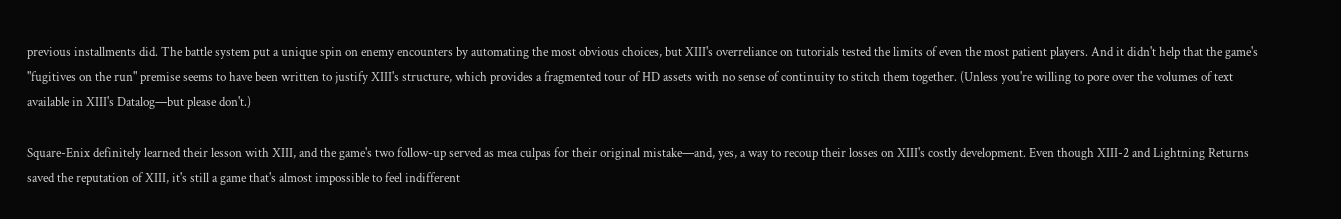previous installments did. The battle system put a unique spin on enemy encounters by automating the most obvious choices, but XIII's overreliance on tutorials tested the limits of even the most patient players. And it didn't help that the game's "fugitives on the run" premise seems to have been written to justify XIII's structure, which provides a fragmented tour of HD assets with no sense of continuity to stitch them together. (Unless you're willing to pore over the volumes of text available in XIII's Datalog—but please don't.)

Square-Enix definitely learned their lesson with XIII, and the game's two follow-up served as mea culpas for their original mistake—and, yes, a way to recoup their losses on XIII's costly development. Even though XIII-2 and Lightning Returns saved the reputation of XIII, it's still a game that's almost impossible to feel indifferent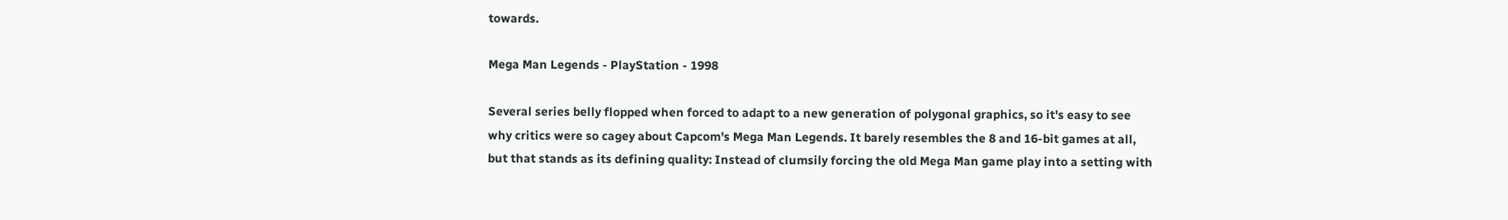towards.

Mega Man Legends - PlayStation - 1998

Several series belly flopped when forced to adapt to a new generation of polygonal graphics, so it's easy to see why critics were so cagey about Capcom's Mega Man Legends. It barely resembles the 8 and 16-bit games at all, but that stands as its defining quality: Instead of clumsily forcing the old Mega Man game play into a setting with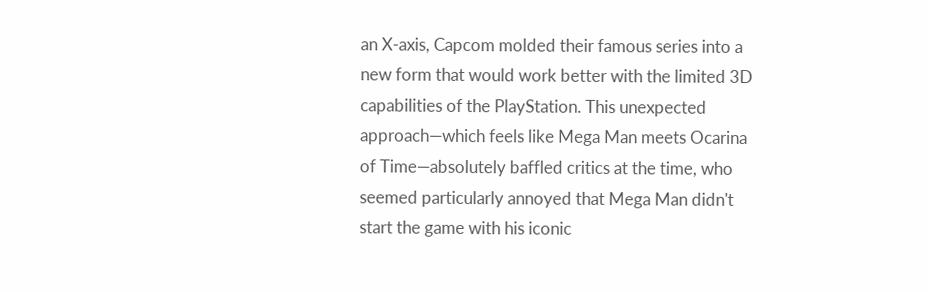an X-axis, Capcom molded their famous series into a new form that would work better with the limited 3D capabilities of the PlayStation. This unexpected approach—which feels like Mega Man meets Ocarina of Time—absolutely baffled critics at the time, who seemed particularly annoyed that Mega Man didn't start the game with his iconic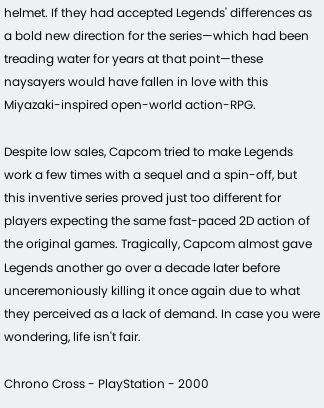helmet. If they had accepted Legends' differences as a bold new direction for the series—which had been treading water for years at that point—these naysayers would have fallen in love with this Miyazaki-inspired open-world action-RPG.

Despite low sales, Capcom tried to make Legends work a few times with a sequel and a spin-off, but this inventive series proved just too different for players expecting the same fast-paced 2D action of the original games. Tragically, Capcom almost gave Legends another go over a decade later before unceremoniously killing it once again due to what they perceived as a lack of demand. In case you were wondering, life isn't fair.

Chrono Cross - PlayStation - 2000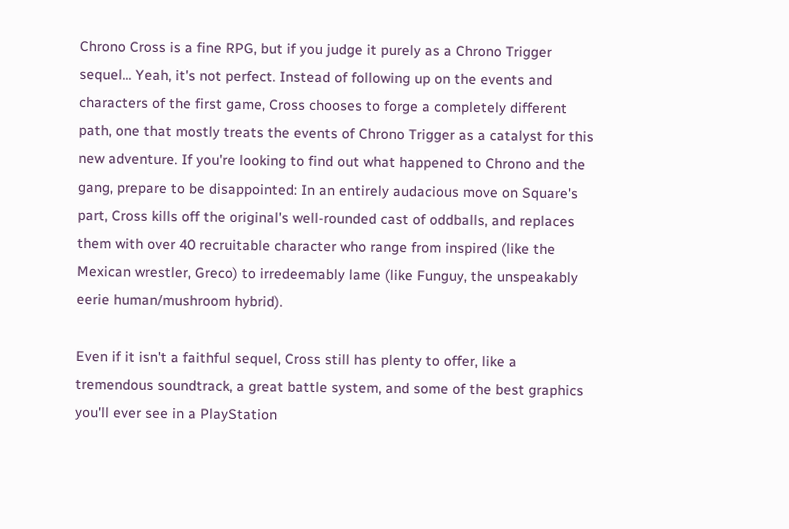Chrono Cross is a fine RPG, but if you judge it purely as a Chrono Trigger sequel... Yeah, it's not perfect. Instead of following up on the events and characters of the first game, Cross chooses to forge a completely different path, one that mostly treats the events of Chrono Trigger as a catalyst for this new adventure. If you're looking to find out what happened to Chrono and the gang, prepare to be disappointed: In an entirely audacious move on Square's part, Cross kills off the original's well-rounded cast of oddballs, and replaces them with over 40 recruitable character who range from inspired (like the Mexican wrestler, Greco) to irredeemably lame (like Funguy, the unspeakably eerie human/mushroom hybrid).

Even if it isn't a faithful sequel, Cross still has plenty to offer, like a tremendous soundtrack, a great battle system, and some of the best graphics you'll ever see in a PlayStation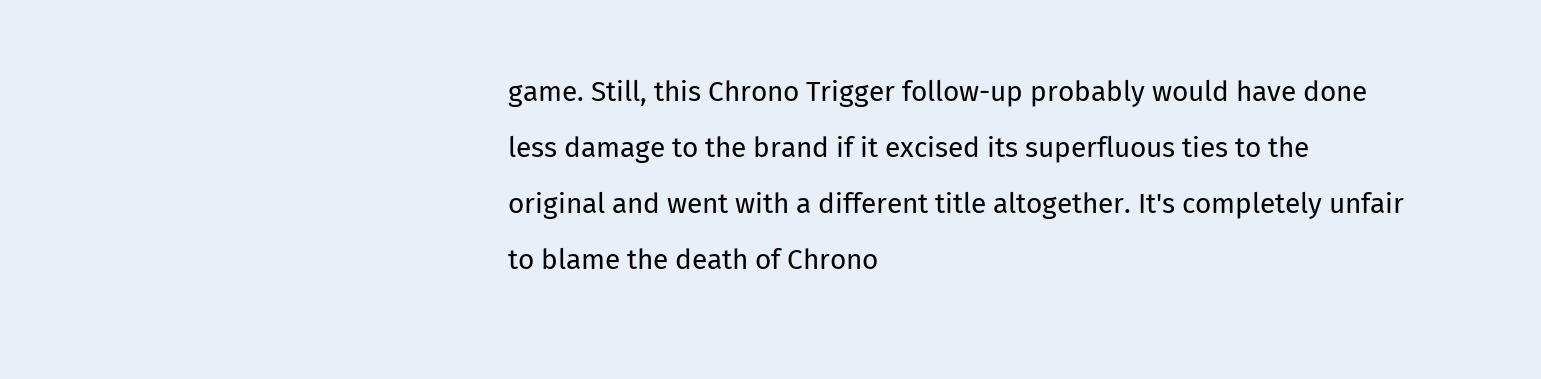game. Still, this Chrono Trigger follow-up probably would have done less damage to the brand if it excised its superfluous ties to the original and went with a different title altogether. It's completely unfair to blame the death of Chrono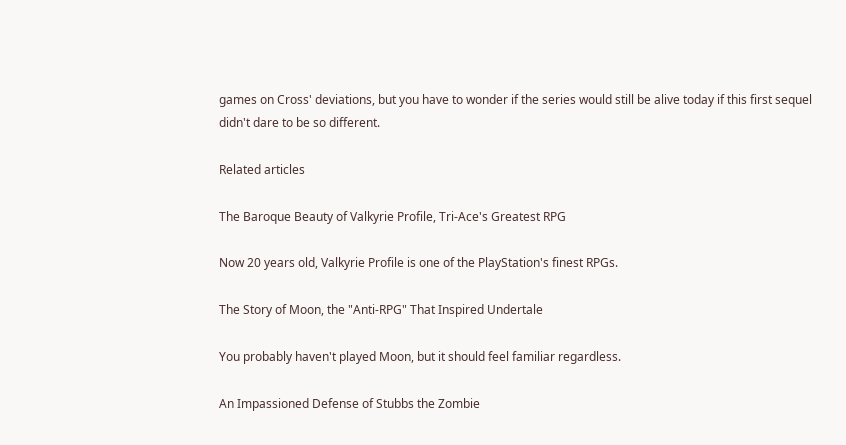games on Cross' deviations, but you have to wonder if the series would still be alive today if this first sequel didn't dare to be so different.

Related articles

The Baroque Beauty of Valkyrie Profile, Tri-Ace's Greatest RPG

Now 20 years old, Valkyrie Profile is one of the PlayStation's finest RPGs.

The Story of Moon, the "Anti-RPG" That Inspired Undertale

You probably haven't played Moon, but it should feel familiar regardless.

An Impassioned Defense of Stubbs the Zombie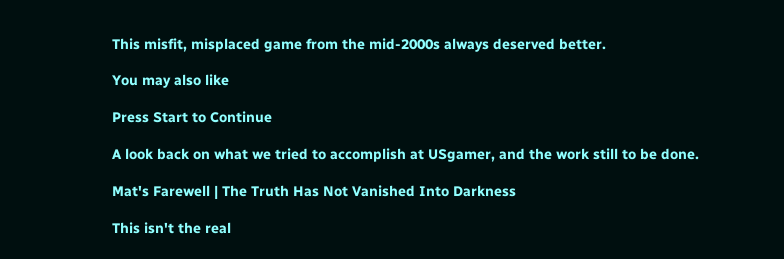This misfit, misplaced game from the mid-2000s always deserved better.

You may also like

Press Start to Continue

A look back on what we tried to accomplish at USgamer, and the work still to be done.

Mat's Farewell | The Truth Has Not Vanished Into Darkness

This isn't the real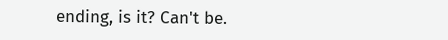ending, is it? Can't be.